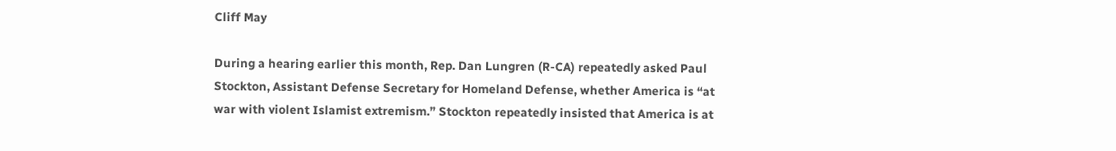Cliff May

During a hearing earlier this month, Rep. Dan Lungren (R-CA) repeatedly asked Paul Stockton, Assistant Defense Secretary for Homeland Defense, whether America is “at war with violent Islamist extremism.” Stockton repeatedly insisted that America is at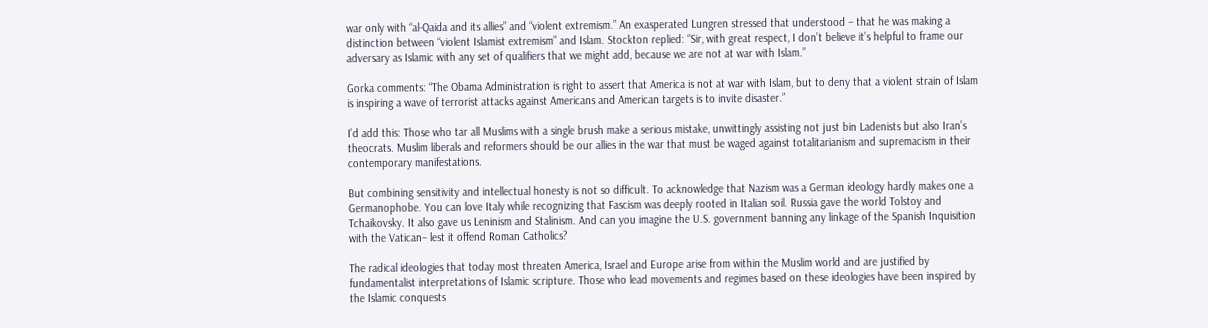war only with “al-Qaida and its allies” and “violent extremism.” An exasperated Lungren stressed that understood – that he was making a distinction between “violent Islamist extremism” and Islam. Stockton replied: “Sir, with great respect, I don’t believe it’s helpful to frame our adversary as Islamic with any set of qualifiers that we might add, because we are not at war with Islam.”

Gorka comments: “The Obama Administration is right to assert that America is not at war with Islam, but to deny that a violent strain of Islam is inspiring a wave of terrorist attacks against Americans and American targets is to invite disaster.”

I’d add this: Those who tar all Muslims with a single brush make a serious mistake, unwittingly assisting not just bin Ladenists but also Iran’s theocrats. Muslim liberals and reformers should be our allies in the war that must be waged against totalitarianism and supremacism in their contemporary manifestations.

But combining sensitivity and intellectual honesty is not so difficult. To acknowledge that Nazism was a German ideology hardly makes one a Germanophobe. You can love Italy while recognizing that Fascism was deeply rooted in Italian soil. Russia gave the world Tolstoy and Tchaikovsky. It also gave us Leninism and Stalinism. And can you imagine the U.S. government banning any linkage of the Spanish Inquisition with the Vatican– lest it offend Roman Catholics?

The radical ideologies that today most threaten America, Israel and Europe arise from within the Muslim world and are justified by fundamentalist interpretations of Islamic scripture. Those who lead movements and regimes based on these ideologies have been inspired by the Islamic conquests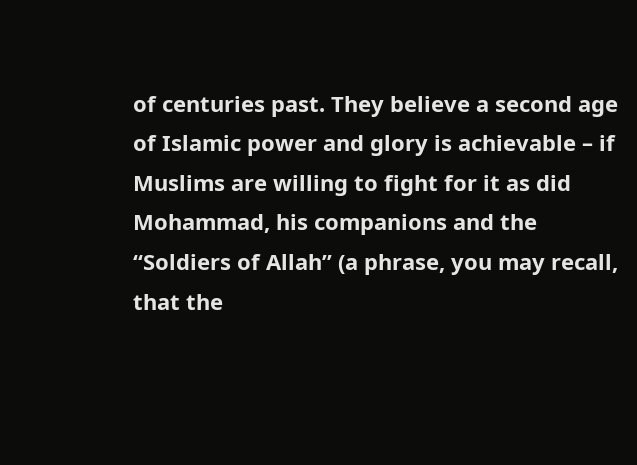of centuries past. They believe a second age of Islamic power and glory is achievable – if Muslims are willing to fight for it as did Mohammad, his companions and the “Soldiers of Allah” (a phrase, you may recall, that the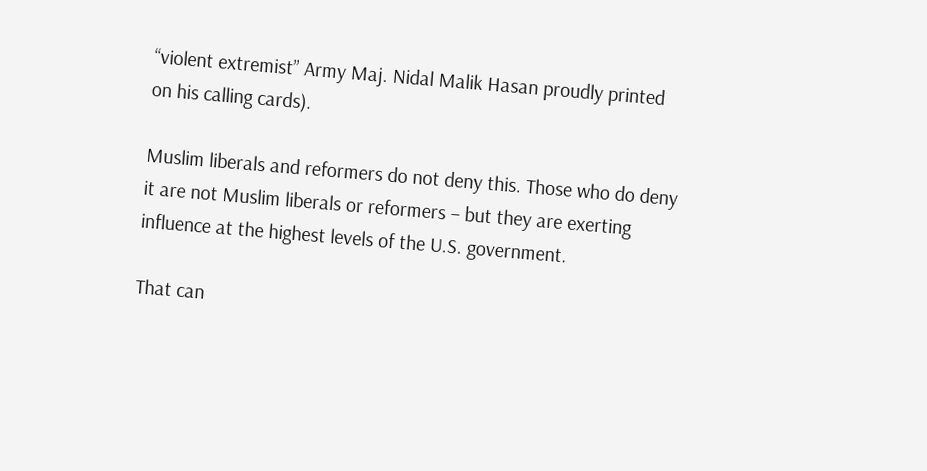“violent extremist” Army Maj. Nidal Malik Hasan proudly printed on his calling cards).

Muslim liberals and reformers do not deny this. Those who do deny it are not Muslim liberals or reformers – but they are exerting influence at the highest levels of the U.S. government.

That can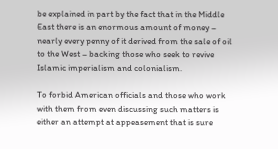be explained in part by the fact that in the Middle East there is an enormous amount of money – nearly every penny of it derived from the sale of oil to the West – backing those who seek to revive Islamic imperialism and colonialism.

To forbid American officials and those who work with them from even discussing such matters is either an attempt at appeasement that is sure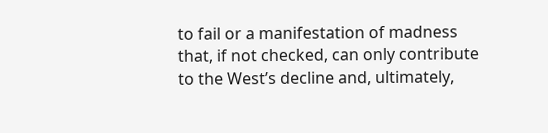to fail or a manifestation of madness that, if not checked, can only contribute to the West’s decline and, ultimately,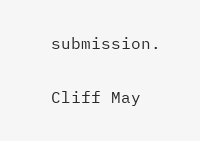submission.

Cliff May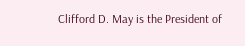Clifford D. May is the President of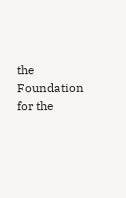the Foundation for the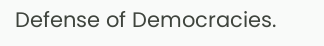Defense of Democracies.